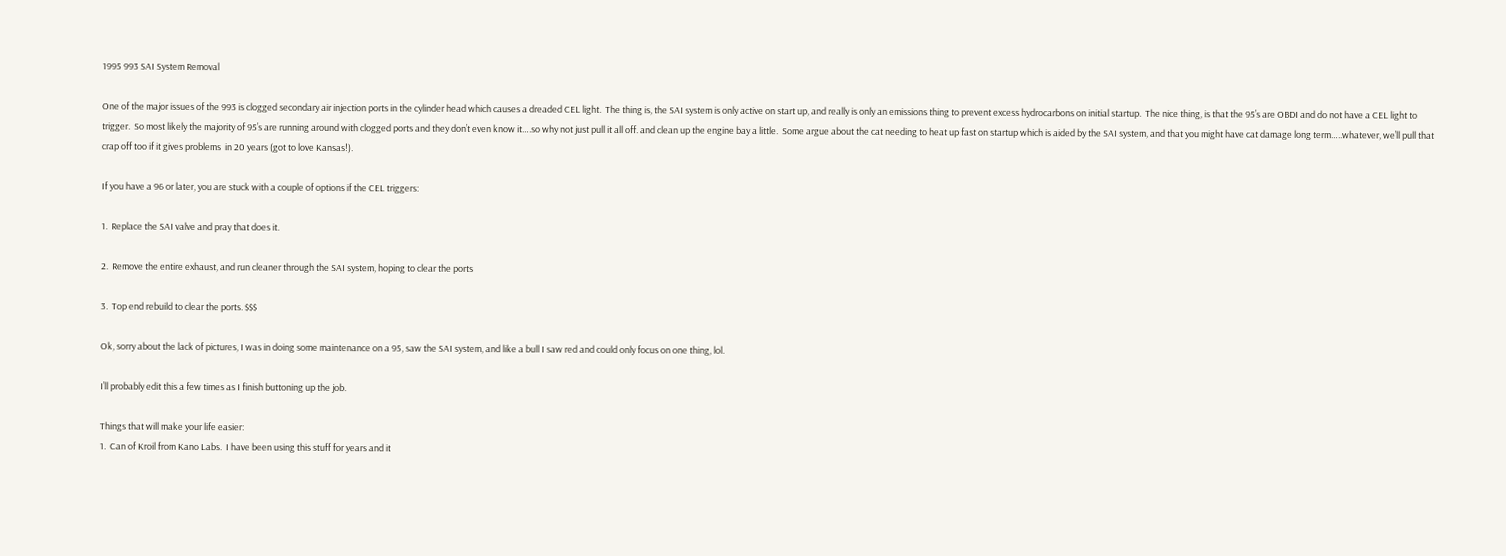1995 993 SAI System Removal

One of the major issues of the 993 is clogged secondary air injection ports in the cylinder head which causes a dreaded CEL light.  The thing is, the SAI system is only active on start up, and really is only an emissions thing to prevent excess hydrocarbons on initial startup.  The nice thing, is that the 95’s are OBDI and do not have a CEL light to trigger.  So most likely the majority of 95’s are running around with clogged ports and they don’t even know it….so why not just pull it all off. and clean up the engine bay a little.  Some argue about the cat needing to heat up fast on startup which is aided by the SAI system, and that you might have cat damage long term…..whatever, we’ll pull that crap off too if it gives problems  in 20 years (got to love Kansas!).

If you have a 96 or later, you are stuck with a couple of options if the CEL triggers:

1.  Replace the SAI valve and pray that does it.

2.  Remove the entire exhaust, and run cleaner through the SAI system, hoping to clear the ports

3.  Top end rebuild to clear the ports. $$$

Ok, sorry about the lack of pictures, I was in doing some maintenance on a 95, saw the SAI system, and like a bull I saw red and could only focus on one thing, lol.

I’ll probably edit this a few times as I finish buttoning up the job.

Things that will make your life easier:
1.  Can of Kroil from Kano Labs.  I have been using this stuff for years and it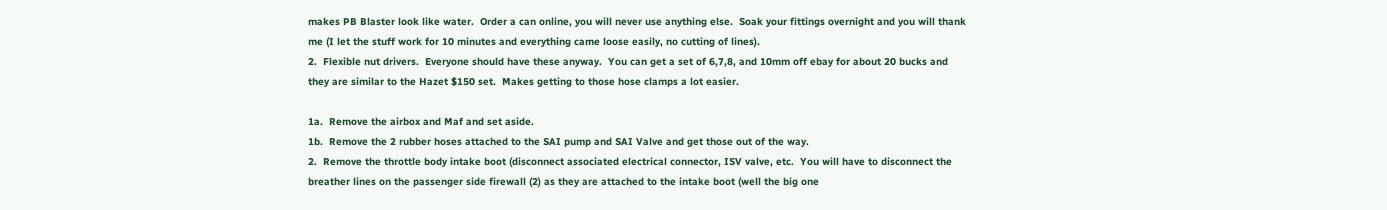makes PB Blaster look like water.  Order a can online, you will never use anything else.  Soak your fittings overnight and you will thank me (I let the stuff work for 10 minutes and everything came loose easily, no cutting of lines).
2.  Flexible nut drivers.  Everyone should have these anyway.  You can get a set of 6,7,8, and 10mm off ebay for about 20 bucks and they are similar to the Hazet $150 set.  Makes getting to those hose clamps a lot easier.

1a.  Remove the airbox and Maf and set aside.
1b.  Remove the 2 rubber hoses attached to the SAI pump and SAI Valve and get those out of the way.
2.  Remove the throttle body intake boot (disconnect associated electrical connector, ISV valve, etc.  You will have to disconnect the breather lines on the passenger side firewall (2) as they are attached to the intake boot (well the big one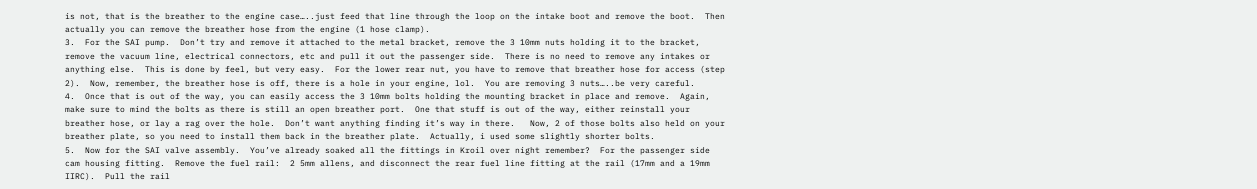is not, that is the breather to the engine case…..just feed that line through the loop on the intake boot and remove the boot.  Then actually you can remove the breather hose from the engine (1 hose clamp).
3.  For the SAI pump.  Don’t try and remove it attached to the metal bracket, remove the 3 10mm nuts holding it to the bracket, remove the vacuum line, electrical connectors, etc and pull it out the passenger side.  There is no need to remove any intakes or anything else.  This is done by feel, but very easy.  For the lower rear nut, you have to remove that breather hose for access (step 2).  Now, remember, the breather hose is off, there is a hole in your engine, lol.  You are removing 3 nuts…..be very careful.
4.  Once that is out of the way, you can easily access the 3 10mm bolts holding the mounting bracket in place and remove.  Again, make sure to mind the bolts as there is still an open breather port.  One that stuff is out of the way, either reinstall your breather hose, or lay a rag over the hole.  Don’t want anything finding it’s way in there.   Now, 2 of those bolts also held on your breather plate, so you need to install them back in the breather plate.  Actually, i used some slightly shorter bolts.
5.  Now for the SAI valve assembly.  You’ve already soaked all the fittings in Kroil over night remember?  For the passenger side cam housing fitting.  Remove the fuel rail:  2 5mm allens, and disconnect the rear fuel line fitting at the rail (17mm and a 19mm IIRC).  Pull the rail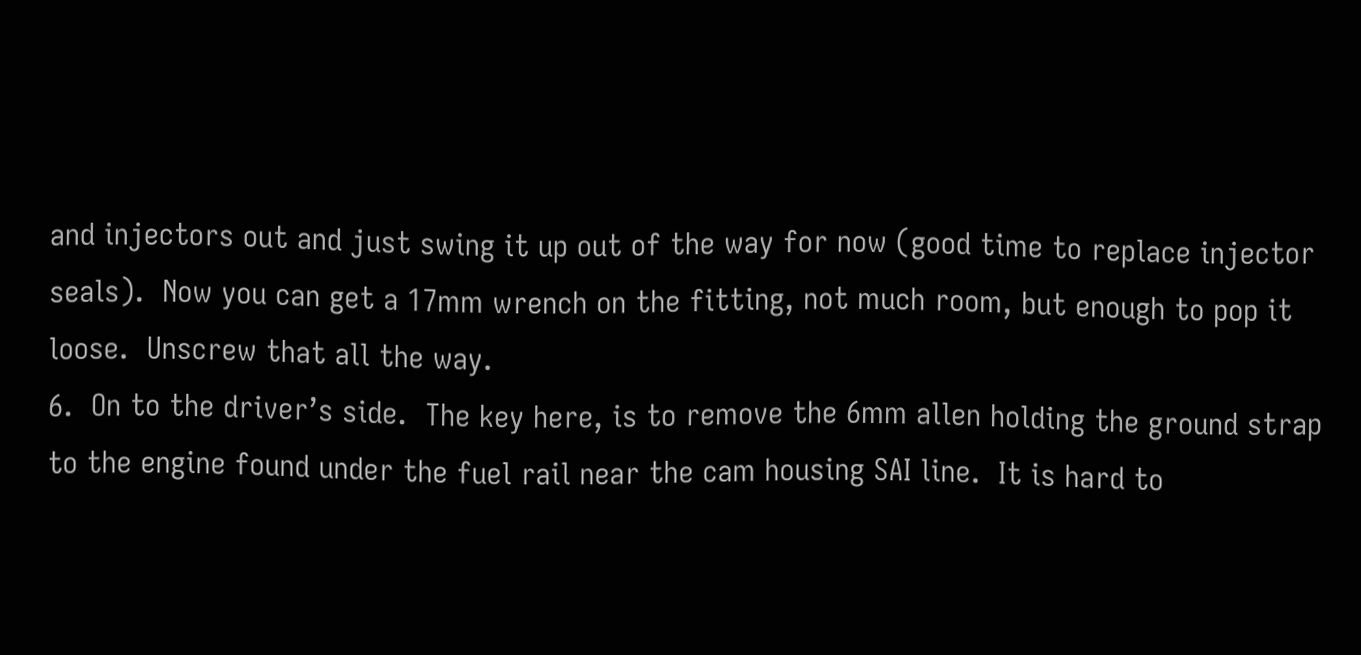and injectors out and just swing it up out of the way for now (good time to replace injector seals).  Now you can get a 17mm wrench on the fitting, not much room, but enough to pop it loose.  Unscrew that all the way.
6.  On to the driver’s side.  The key here, is to remove the 6mm allen holding the ground strap to the engine found under the fuel rail near the cam housing SAI line.  It is hard to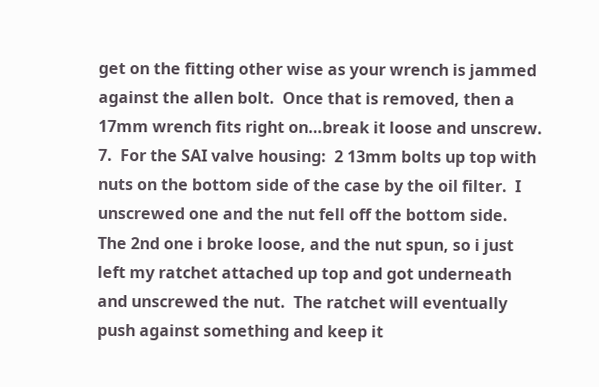get on the fitting other wise as your wrench is jammed against the allen bolt.  Once that is removed, then a 17mm wrench fits right on…break it loose and unscrew.
7.  For the SAI valve housing:  2 13mm bolts up top with nuts on the bottom side of the case by the oil filter.  I unscrewed one and the nut fell off the bottom side.  The 2nd one i broke loose, and the nut spun, so i just left my ratchet attached up top and got underneath and unscrewed the nut.  The ratchet will eventually push against something and keep it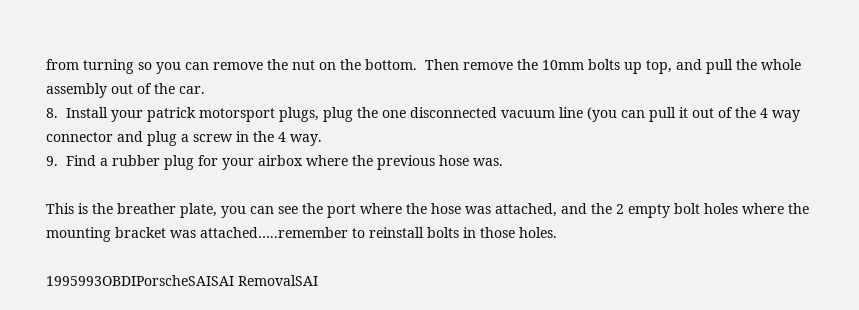from turning so you can remove the nut on the bottom.  Then remove the 10mm bolts up top, and pull the whole assembly out of the car.
8.  Install your patrick motorsport plugs, plug the one disconnected vacuum line (you can pull it out of the 4 way connector and plug a screw in the 4 way.
9.  Find a rubber plug for your airbox where the previous hose was.

This is the breather plate, you can see the port where the hose was attached, and the 2 empty bolt holes where the mounting bracket was attached…..remember to reinstall bolts in those holes.

1995993OBDIPorscheSAISAI RemovalSAI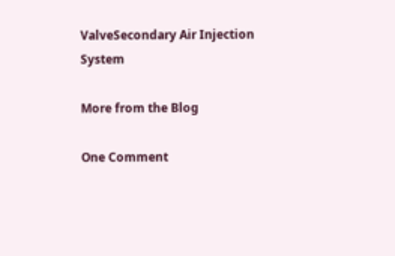ValveSecondary Air Injection System

More from the Blog

One Comment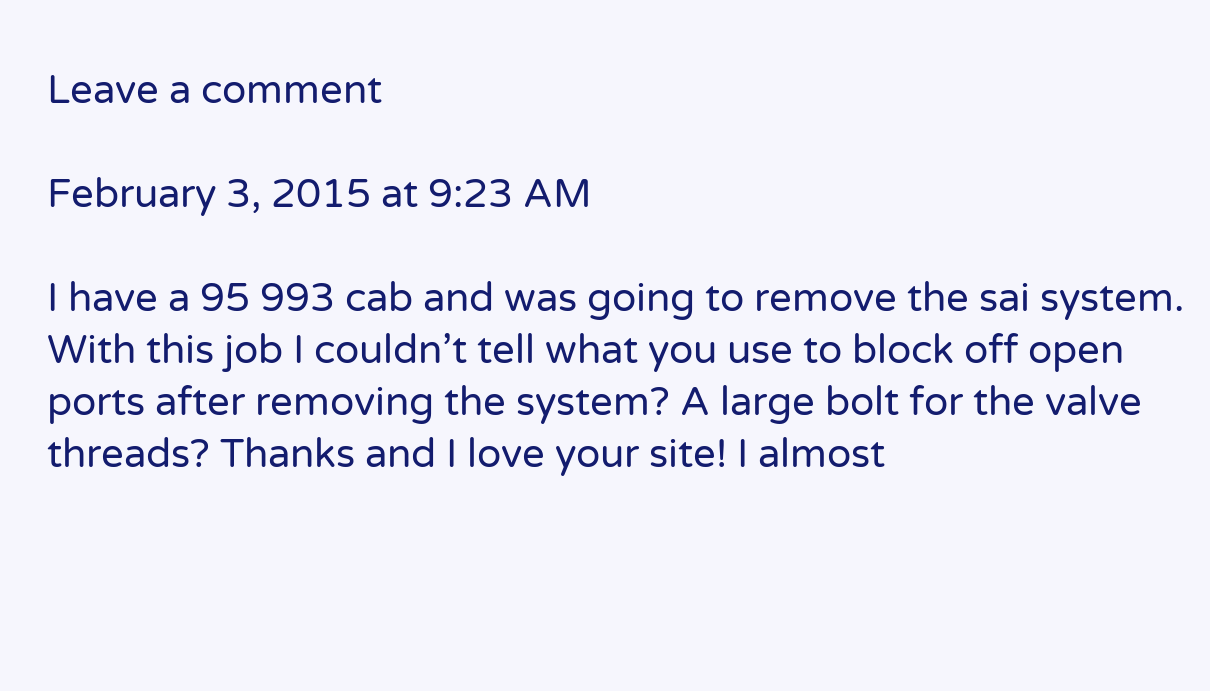Leave a comment

February 3, 2015 at 9:23 AM

I have a 95 993 cab and was going to remove the sai system. With this job I couldn’t tell what you use to block off open ports after removing the system? A large bolt for the valve threads? Thanks and I love your site! I almost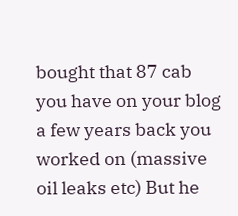bought that 87 cab you have on your blog a few years back you worked on (massive oil leaks etc) But he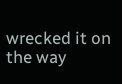wrecked it on the way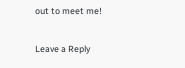out to meet me!

Leave a Reply